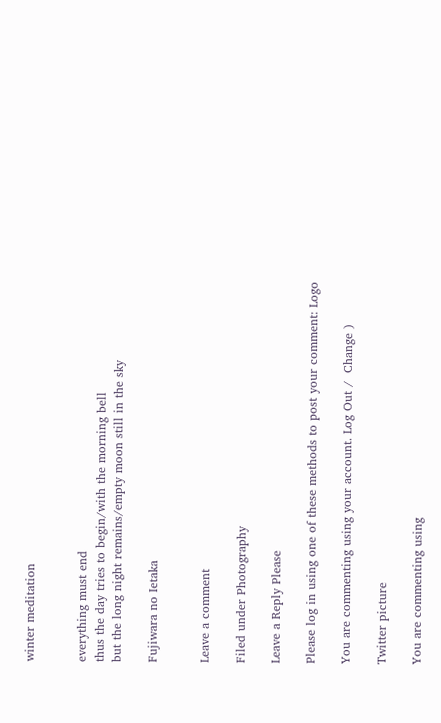winter meditation


everything must end
thus the day tries to begin/with the morning bell
but the long night remains/empty moon still in the sky

Fujiwara no Ietaka


Leave a comment

Filed under Photography

Leave a Reply Please

Please log in using one of these methods to post your comment: Logo

You are commenting using your account. Log Out /  Change )

Twitter picture

You are commenting using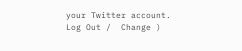your Twitter account. Log Out /  Change )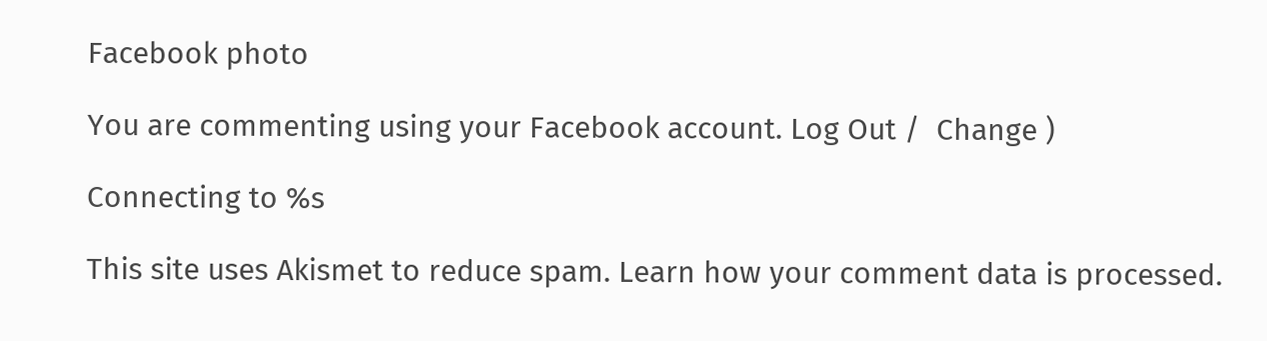Facebook photo

You are commenting using your Facebook account. Log Out /  Change )

Connecting to %s

This site uses Akismet to reduce spam. Learn how your comment data is processed.